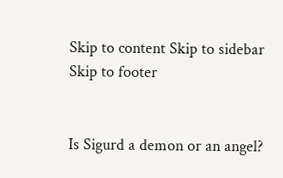Skip to content Skip to sidebar Skip to footer


Is Sigurd a demon or an angel?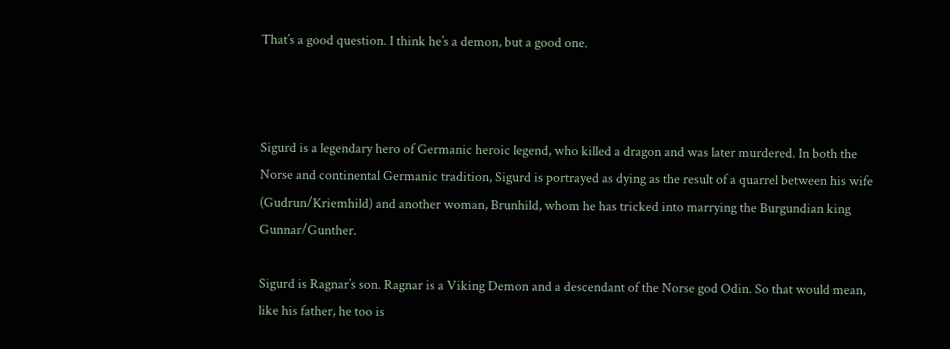That’s a good question. I think he’s a demon, but a good one.



Sigurd is a legendary hero of Germanic heroic legend, who killed a dragon and was later murdered. In both the Norse and continental Germanic tradition, Sigurd is portrayed as dying as the result of a quarrel between his wife (Gudrun/Kriemhild) and another woman, Brunhild, whom he has tricked into marrying the Burgundian king Gunnar/Gunther.

Sigurd is Ragnar’s son. Ragnar is a Viking Demon and a descendant of the Norse god Odin. So that would mean, like his father, he too is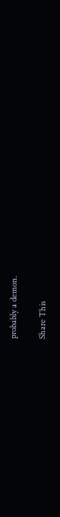probably a demon.

Share This